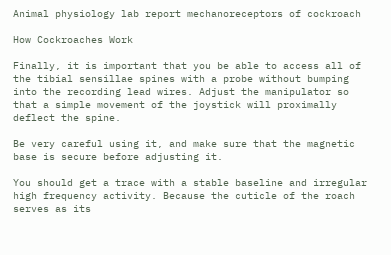Animal physiology lab report mechanoreceptors of cockroach

How Cockroaches Work

Finally, it is important that you be able to access all of the tibial sensillae spines with a probe without bumping into the recording lead wires. Adjust the manipulator so that a simple movement of the joystick will proximally deflect the spine.

Be very careful using it, and make sure that the magnetic base is secure before adjusting it.

You should get a trace with a stable baseline and irregular high frequency activity. Because the cuticle of the roach serves as its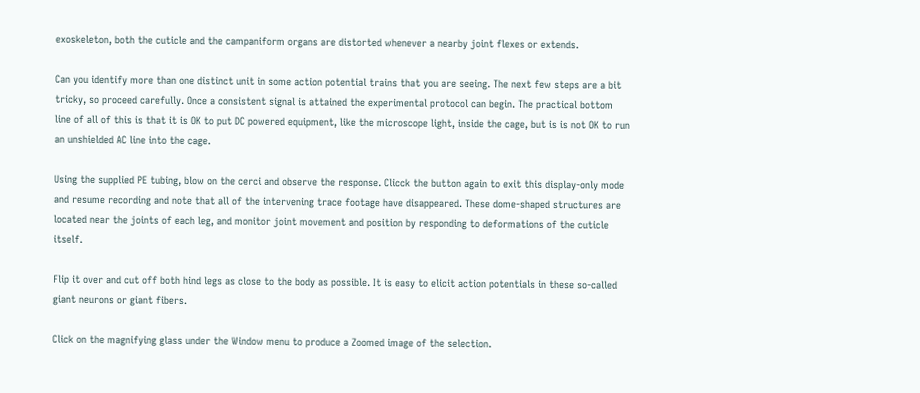exoskeleton, both the cuticle and the campaniform organs are distorted whenever a nearby joint flexes or extends.

Can you identify more than one distinct unit in some action potential trains that you are seeing. The next few steps are a bit tricky, so proceed carefully. Once a consistent signal is attained the experimental protocol can begin. The practical bottom line of all of this is that it is OK to put DC powered equipment, like the microscope light, inside the cage, but is is not OK to run an unshielded AC line into the cage.

Using the supplied PE tubing, blow on the cerci and observe the response. Clicck the button again to exit this display-only mode and resume recording and note that all of the intervening trace footage have disappeared. These dome-shaped structures are located near the joints of each leg, and monitor joint movement and position by responding to deformations of the cuticle itself.

Flip it over and cut off both hind legs as close to the body as possible. It is easy to elicit action potentials in these so-called giant neurons or giant fibers.

Click on the magnifying glass under the Window menu to produce a Zoomed image of the selection.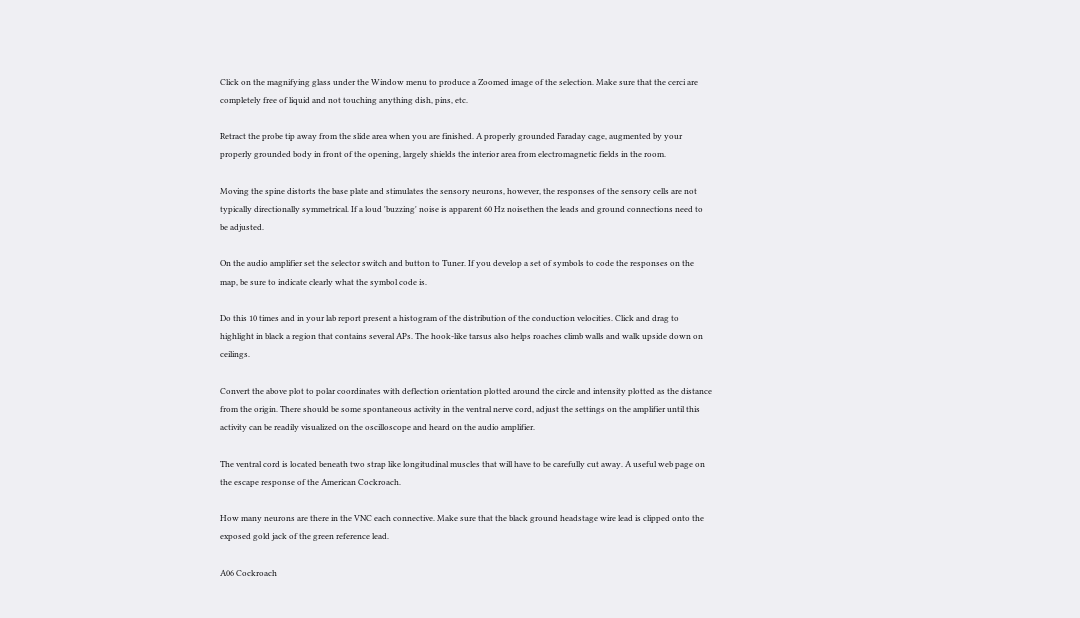Click on the magnifying glass under the Window menu to produce a Zoomed image of the selection. Make sure that the cerci are completely free of liquid and not touching anything dish, pins, etc.

Retract the probe tip away from the slide area when you are finished. A properly grounded Faraday cage, augmented by your properly grounded body in front of the opening, largely shields the interior area from electromagnetic fields in the room.

Moving the spine distorts the base plate and stimulates the sensory neurons, however, the responses of the sensory cells are not typically directionally symmetrical. If a loud 'buzzing' noise is apparent 60 Hz noisethen the leads and ground connections need to be adjusted.

On the audio amplifier set the selector switch and button to Tuner. If you develop a set of symbols to code the responses on the map, be sure to indicate clearly what the symbol code is.

Do this 10 times and in your lab report present a histogram of the distribution of the conduction velocities. Click and drag to highlight in black a region that contains several APs. The hook-like tarsus also helps roaches climb walls and walk upside down on ceilings.

Convert the above plot to polar coordinates with deflection orientation plotted around the circle and intensity plotted as the distance from the origin. There should be some spontaneous activity in the ventral nerve cord, adjust the settings on the amplifier until this activity can be readily visualized on the oscilloscope and heard on the audio amplifier.

The ventral cord is located beneath two strap like longitudinal muscles that will have to be carefully cut away. A useful web page on the escape response of the American Cockroach.

How many neurons are there in the VNC each connective. Make sure that the black ground headstage wire lead is clipped onto the exposed gold jack of the green reference lead.

A06 Cockroach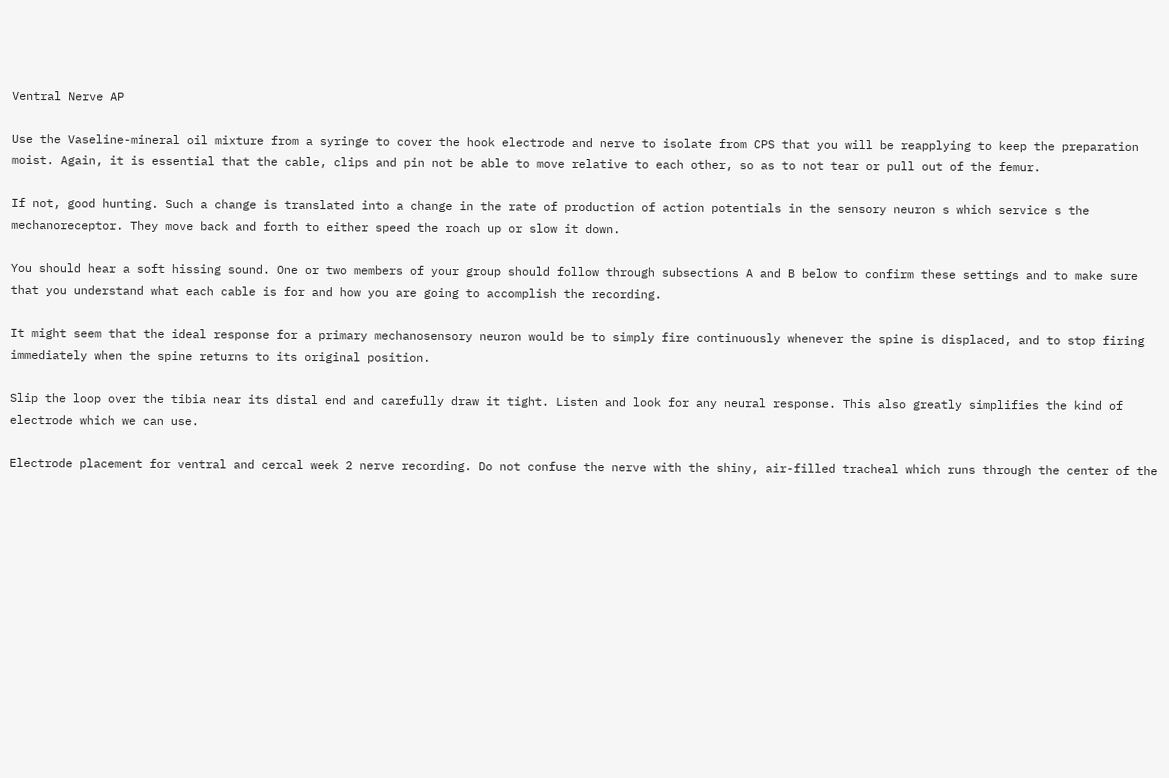Ventral Nerve AP

Use the Vaseline-mineral oil mixture from a syringe to cover the hook electrode and nerve to isolate from CPS that you will be reapplying to keep the preparation moist. Again, it is essential that the cable, clips and pin not be able to move relative to each other, so as to not tear or pull out of the femur.

If not, good hunting. Such a change is translated into a change in the rate of production of action potentials in the sensory neuron s which service s the mechanoreceptor. They move back and forth to either speed the roach up or slow it down.

You should hear a soft hissing sound. One or two members of your group should follow through subsections A and B below to confirm these settings and to make sure that you understand what each cable is for and how you are going to accomplish the recording.

It might seem that the ideal response for a primary mechanosensory neuron would be to simply fire continuously whenever the spine is displaced, and to stop firing immediately when the spine returns to its original position.

Slip the loop over the tibia near its distal end and carefully draw it tight. Listen and look for any neural response. This also greatly simplifies the kind of electrode which we can use.

Electrode placement for ventral and cercal week 2 nerve recording. Do not confuse the nerve with the shiny, air-filled tracheal which runs through the center of the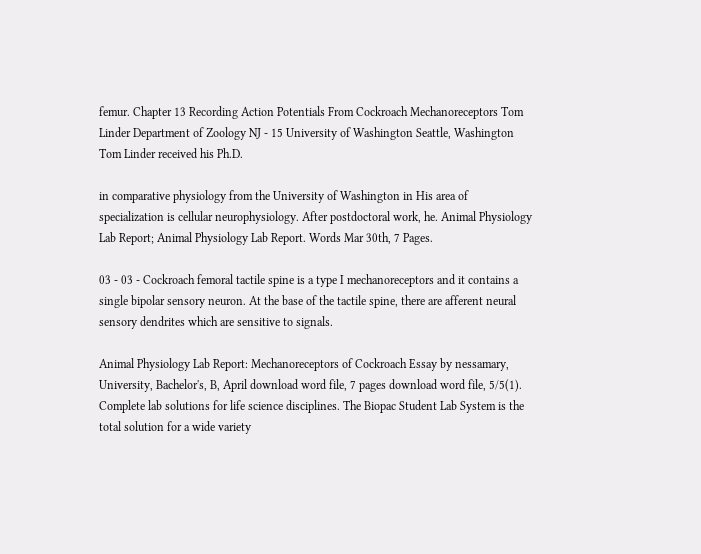femur. Chapter 13 Recording Action Potentials From Cockroach Mechanoreceptors Tom Linder Department of Zoology NJ - 15 University of Washington Seattle, Washington Tom Linder received his Ph.D.

in comparative physiology from the University of Washington in His area of specialization is cellular neurophysiology. After postdoctoral work, he. Animal Physiology Lab Report; Animal Physiology Lab Report. Words Mar 30th, 7 Pages.

03 - 03 - Cockroach femoral tactile spine is a type I mechanoreceptors and it contains a single bipolar sensory neuron. At the base of the tactile spine, there are afferent neural sensory dendrites which are sensitive to signals.

Animal Physiology Lab Report: Mechanoreceptors of Cockroach Essay by nessamary, University, Bachelor's, B, April download word file, 7 pages download word file, 5/5(1). Complete lab solutions for life science disciplines. The Biopac Student Lab System is the total solution for a wide variety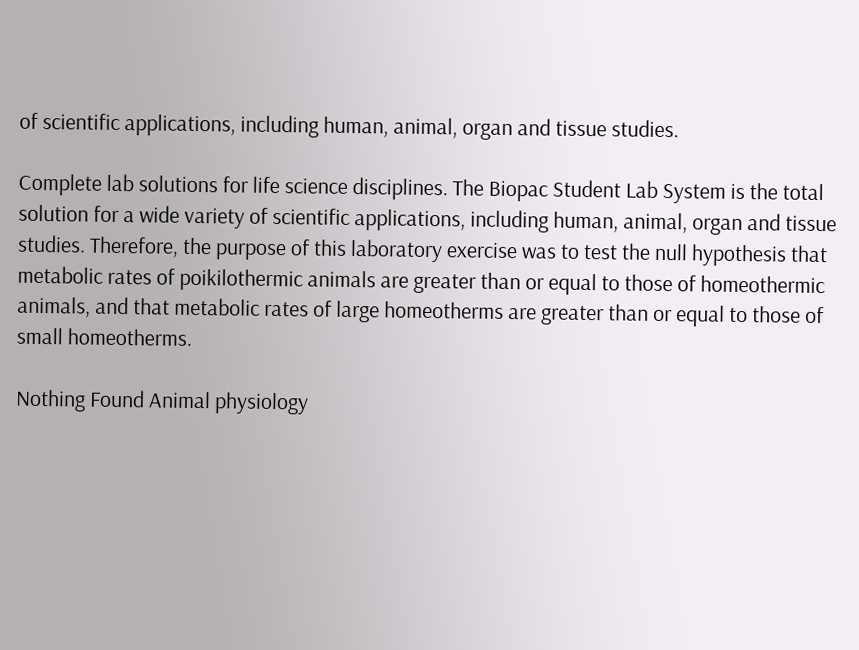of scientific applications, including human, animal, organ and tissue studies.

Complete lab solutions for life science disciplines. The Biopac Student Lab System is the total solution for a wide variety of scientific applications, including human, animal, organ and tissue studies. Therefore, the purpose of this laboratory exercise was to test the null hypothesis that metabolic rates of poikilothermic animals are greater than or equal to those of homeothermic animals, and that metabolic rates of large homeotherms are greater than or equal to those of small homeotherms.

Nothing Found Animal physiology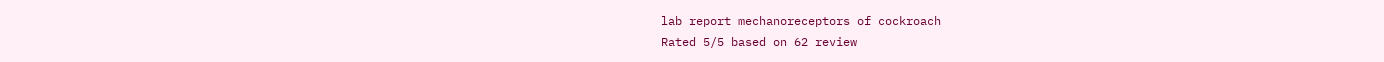lab report mechanoreceptors of cockroach
Rated 5/5 based on 62 review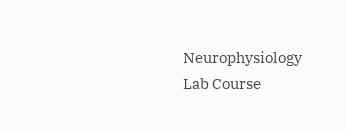Neurophysiology Lab Course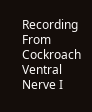Recording From Cockroach Ventral Nerve I